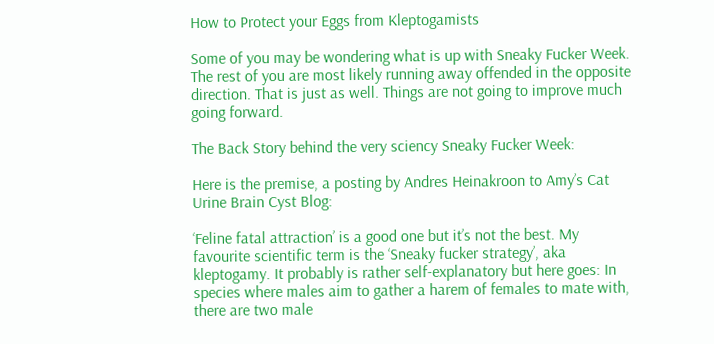How to Protect your Eggs from Kleptogamists

Some of you may be wondering what is up with Sneaky Fucker Week. The rest of you are most likely running away offended in the opposite direction. That is just as well. Things are not going to improve much going forward.

The Back Story behind the very sciency Sneaky Fucker Week:

Here is the premise, a posting by Andres Heinakroon to Amy’s Cat Urine Brain Cyst Blog:

‘Feline fatal attraction’ is a good one but it’s not the best. My favourite scientific term is the ‘Sneaky fucker strategy’, aka kleptogamy. It probably is rather self-explanatory but here goes: In species where males aim to gather a harem of females to mate with, there are two male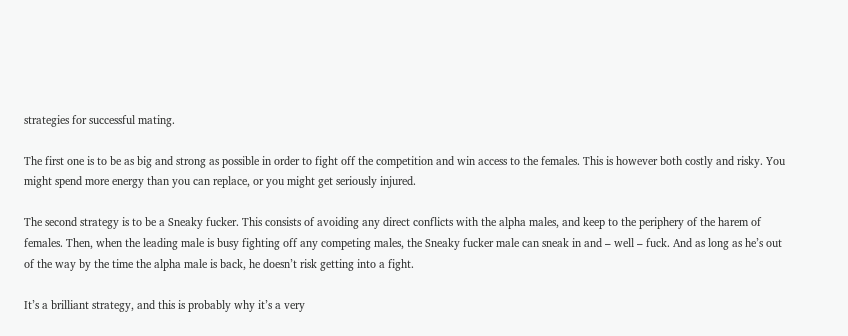strategies for successful mating.

The first one is to be as big and strong as possible in order to fight off the competition and win access to the females. This is however both costly and risky. You might spend more energy than you can replace, or you might get seriously injured.

The second strategy is to be a Sneaky fucker. This consists of avoiding any direct conflicts with the alpha males, and keep to the periphery of the harem of females. Then, when the leading male is busy fighting off any competing males, the Sneaky fucker male can sneak in and – well – fuck. And as long as he’s out of the way by the time the alpha male is back, he doesn’t risk getting into a fight.

It’s a brilliant strategy, and this is probably why it’s a very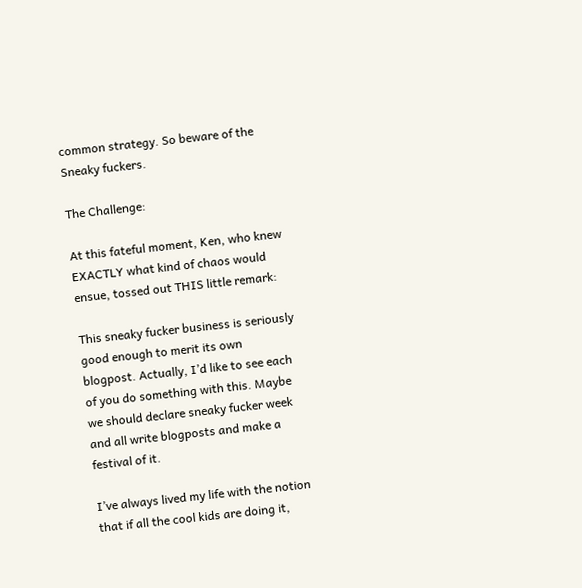common strategy. So beware of the Sneaky fuckers.

The Challenge:

At this fateful moment, Ken, who knew EXACTLY what kind of chaos would ensue, tossed out THIS little remark:

This sneaky fucker business is seriously good enough to merit its own blogpost. Actually, I’d like to see each of you do something with this. Maybe we should declare sneaky fucker week and all write blogposts and make a festival of it.

I’ve always lived my life with the notion that if all the cool kids are doing it,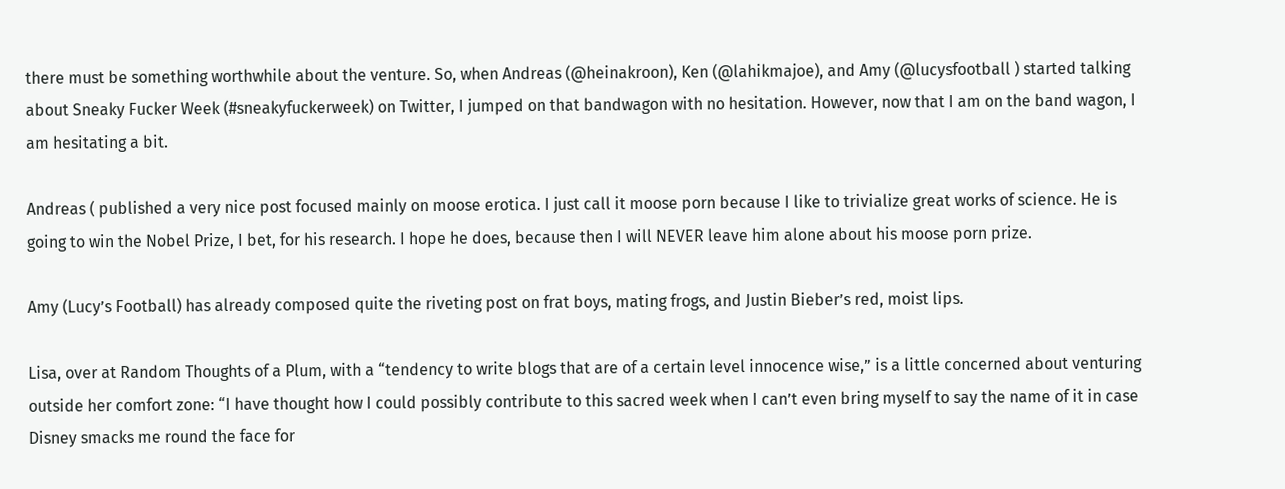there must be something worthwhile about the venture. So, when Andreas (@heinakroon), Ken (@lahikmajoe), and Amy (@lucysfootball ) started talking about Sneaky Fucker Week (#sneakyfuckerweek) on Twitter, I jumped on that bandwagon with no hesitation. However, now that I am on the band wagon, I am hesitating a bit.

Andreas ( published a very nice post focused mainly on moose erotica. I just call it moose porn because I like to trivialize great works of science. He is going to win the Nobel Prize, I bet, for his research. I hope he does, because then I will NEVER leave him alone about his moose porn prize.

Amy (Lucy’s Football) has already composed quite the riveting post on frat boys, mating frogs, and Justin Bieber’s red, moist lips.

Lisa, over at Random Thoughts of a Plum, with a “tendency to write blogs that are of a certain level innocence wise,” is a little concerned about venturing outside her comfort zone: “I have thought how I could possibly contribute to this sacred week when I can’t even bring myself to say the name of it in case Disney smacks me round the face for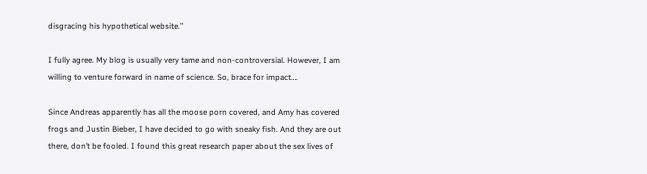disgracing his hypothetical website.”

I fully agree. My blog is usually very tame and non-controversial. However, I am willing to venture forward in name of science. So, brace for impact….

Since Andreas apparently has all the moose porn covered, and Amy has covered frogs and Justin Bieber, I have decided to go with sneaky fish. And they are out there, don’t be fooled. I found this great research paper about the sex lives of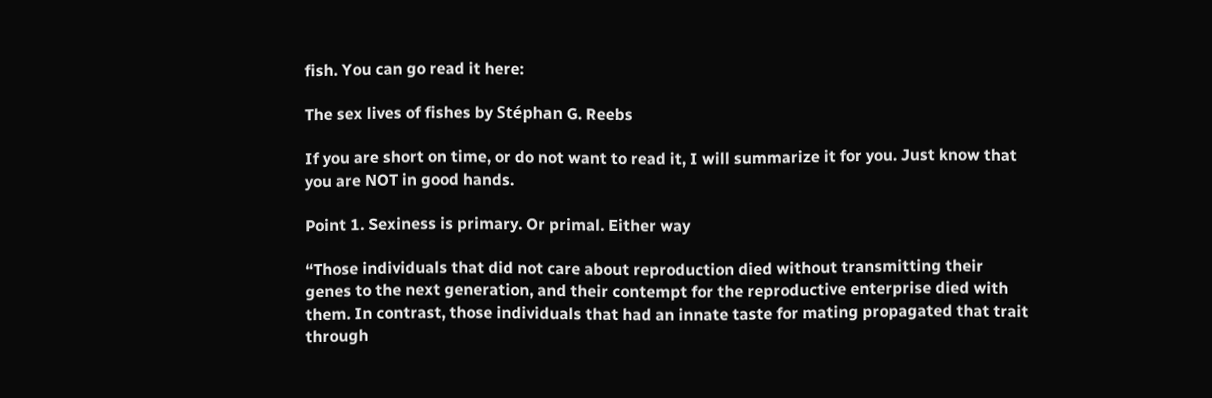fish. You can go read it here:

The sex lives of fishes by Stéphan G. Reebs

If you are short on time, or do not want to read it, I will summarize it for you. Just know that you are NOT in good hands.

Point 1. Sexiness is primary. Or primal. Either way

“Those individuals that did not care about reproduction died without transmitting their genes to the next generation, and their contempt for the reproductive enterprise died with them. In contrast, those individuals that had an innate taste for mating propagated that trait through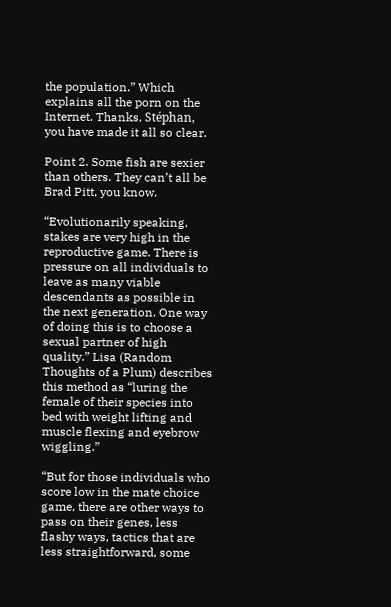the population.” Which explains all the porn on the Internet. Thanks, Stéphan, you have made it all so clear.

Point 2. Some fish are sexier than others. They can’t all be Brad Pitt, you know.

“Evolutionarily speaking, stakes are very high in the reproductive game. There is pressure on all individuals to leave as many viable descendants as possible in the next generation. One way of doing this is to choose a sexual partner of high quality.” Lisa (Random Thoughts of a Plum) describes this method as “luring the female of their species into bed with weight lifting and muscle flexing and eyebrow wiggling.”

“But for those individuals who score low in the mate choice game, there are other ways to pass on their genes, less flashy ways, tactics that are less straightforward, some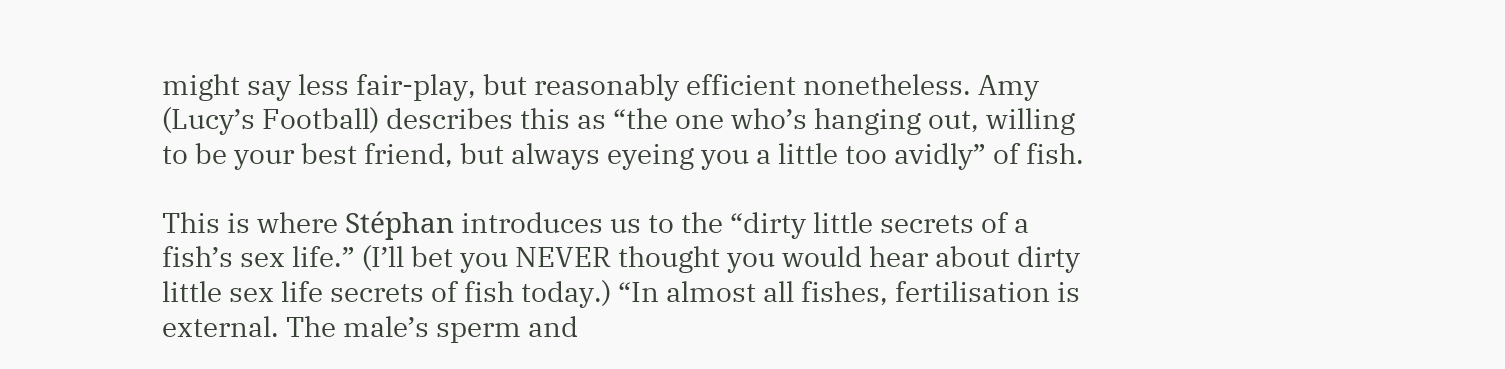might say less fair-play, but reasonably efficient nonetheless. Amy (Lucy’s Football) describes this as “the one who’s hanging out, willing to be your best friend, but always eyeing you a little too avidly” of fish.

This is where Stéphan introduces us to the “dirty little secrets of a fish’s sex life.” (I’ll bet you NEVER thought you would hear about dirty little sex life secrets of fish today.) “In almost all fishes, fertilisation is external. The male’s sperm and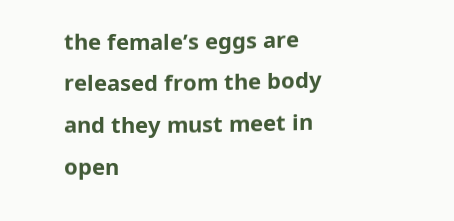the female’s eggs are released from the body and they must meet in open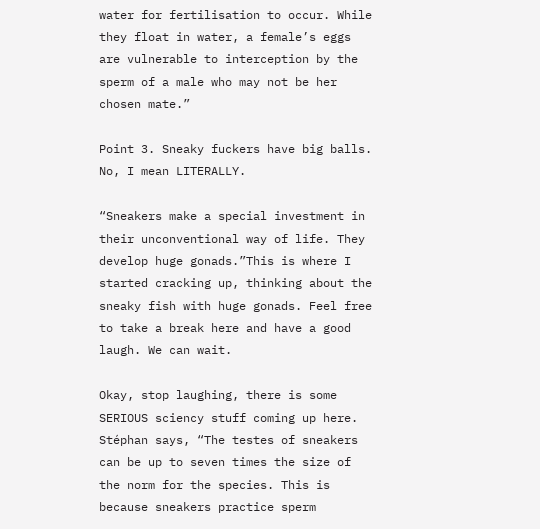water for fertilisation to occur. While they float in water, a female’s eggs are vulnerable to interception by the sperm of a male who may not be her chosen mate.”

Point 3. Sneaky fuckers have big balls. No, I mean LITERALLY.

“Sneakers make a special investment in their unconventional way of life. They develop huge gonads.”This is where I started cracking up, thinking about the sneaky fish with huge gonads. Feel free to take a break here and have a good laugh. We can wait.

Okay, stop laughing, there is some SERIOUS sciency stuff coming up here. Stéphan says, “The testes of sneakers can be up to seven times the size of the norm for the species. This is because sneakers practice sperm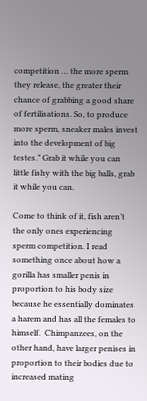competition … the more sperm they release, the greater their chance of grabbing a good share of fertilisations. So, to produce more sperm, sneaker males invest into the development of big testes.” Grab it while you can little fishy with the big balls, grab it while you can.

Come to think of it, fish aren’t the only ones experiencing sperm competition. I read something once about how a gorilla has smaller penis in proportion to his body size because he essentially dominates a harem and has all the females to himself.  Chimpanzees, on the other hand, have larger penises in proportion to their bodies due to increased mating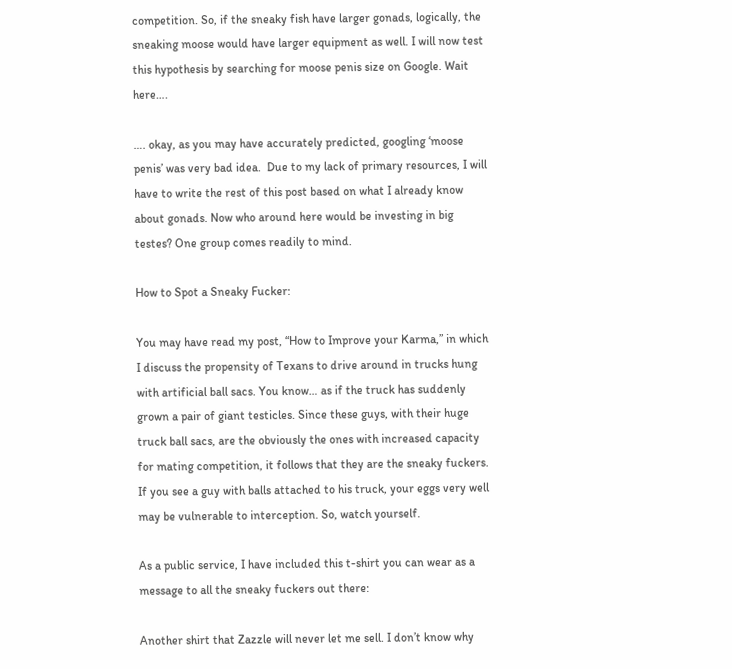competition. So, if the sneaky fish have larger gonads, logically, the sneaking moose would have larger equipment as well. I will now test this hypothesis by searching for moose penis size on Google. Wait here….

…. okay, as you may have accurately predicted, googling ‘moose penis’ was very bad idea.  Due to my lack of primary resources, I will have to write the rest of this post based on what I already know about gonads. Now who around here would be investing in big testes? One group comes readily to mind.

How to Spot a Sneaky Fucker:

You may have read my post, “How to Improve your Karma,” in which I discuss the propensity of Texans to drive around in trucks hung with artificial ball sacs. You know… as if the truck has suddenly grown a pair of giant testicles. Since these guys, with their huge truck ball sacs, are the obviously the ones with increased capacity for mating competition, it follows that they are the sneaky fuckers. If you see a guy with balls attached to his truck, your eggs very well may be vulnerable to interception. So, watch yourself.

As a public service, I have included this t-shirt you can wear as a message to all the sneaky fuckers out there:

Another shirt that Zazzle will never let me sell. I don’t know why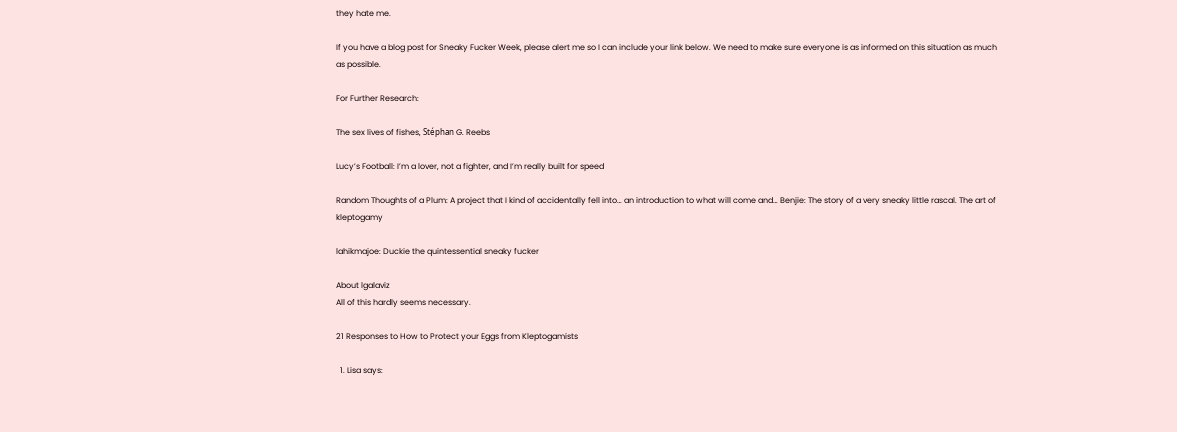they hate me.

If you have a blog post for Sneaky Fucker Week, please alert me so I can include your link below. We need to make sure everyone is as informed on this situation as much as possible.

For Further Research:

The sex lives of fishes, Stéphan G. Reebs

Lucy’s Football: I’m a lover, not a fighter, and I’m really built for speed

Random Thoughts of a Plum: A project that I kind of accidentally fell into… an introduction to what will come and… Benjie: The story of a very sneaky little rascal. The art of kleptogamy

lahikmajoe: Duckie the quintessential sneaky fucker

About lgalaviz
All of this hardly seems necessary.

21 Responses to How to Protect your Eggs from Kleptogamists

  1. Lisa says: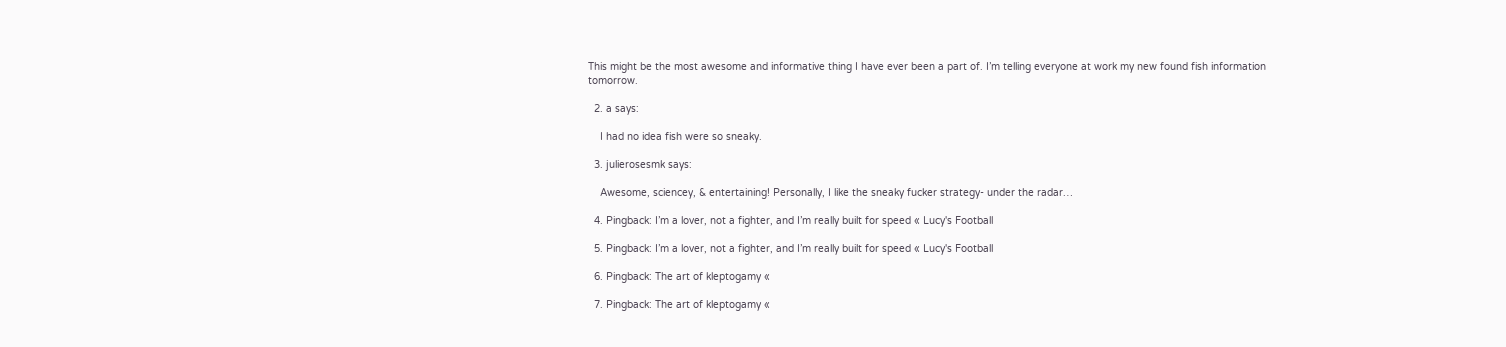This might be the most awesome and informative thing I have ever been a part of. I’m telling everyone at work my new found fish information tomorrow.

  2. a says:

    I had no idea fish were so sneaky.

  3. julierosesmk says:

    Awesome, sciencey, & entertaining! Personally, I like the sneaky fucker strategy- under the radar…

  4. Pingback: I’m a lover, not a fighter, and I’m really built for speed « Lucy's Football

  5. Pingback: I’m a lover, not a fighter, and I’m really built for speed « Lucy's Football

  6. Pingback: The art of kleptogamy «

  7. Pingback: The art of kleptogamy «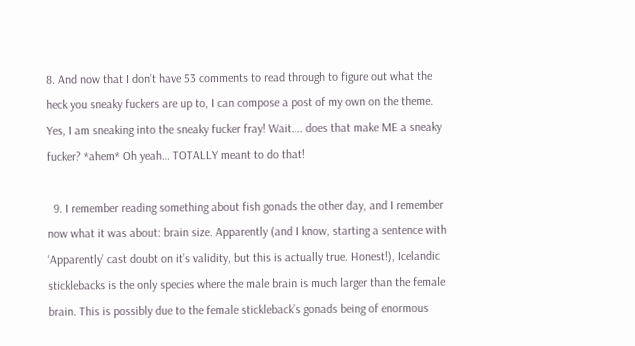8. And now that I don’t have 53 comments to read through to figure out what the heck you sneaky fuckers are up to, I can compose a post of my own on the theme. Yes, I am sneaking into the sneaky fucker fray! Wait…. does that make ME a sneaky fucker? *ahem* Oh yeah… TOTALLY meant to do that!

  9. I remember reading something about fish gonads the other day, and I remember now what it was about: brain size. Apparently (and I know, starting a sentence with ‘Apparently’ cast doubt on it’s validity, but this is actually true. Honest!), Icelandic sticklebacks is the only species where the male brain is much larger than the female brain. This is possibly due to the female stickleback’s gonads being of enormous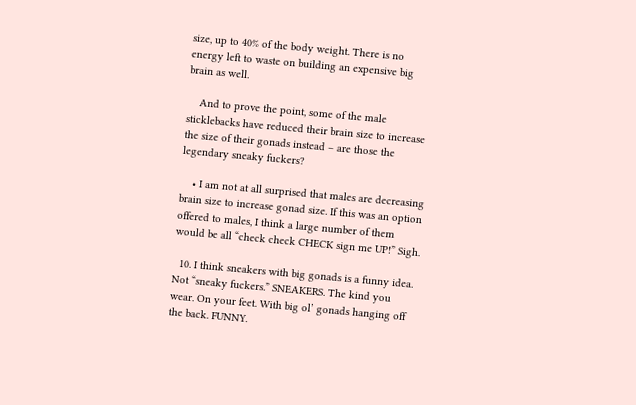size, up to 40% of the body weight. There is no energy left to waste on building an expensive big brain as well.

    And to prove the point, some of the male sticklebacks have reduced their brain size to increase the size of their gonads instead – are those the legendary sneaky fuckers?

    • I am not at all surprised that males are decreasing brain size to increase gonad size. If this was an option offered to males, I think a large number of them would be all “check check CHECK sign me UP!” Sigh.

  10. I think sneakers with big gonads is a funny idea. Not “sneaky fuckers.” SNEAKERS. The kind you wear. On your feet. With big ol’ gonads hanging off the back. FUNNY.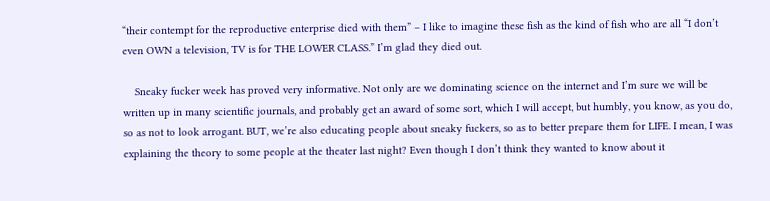“their contempt for the reproductive enterprise died with them” – I like to imagine these fish as the kind of fish who are all “I don’t even OWN a television, TV is for THE LOWER CLASS.” I’m glad they died out.

    Sneaky fucker week has proved very informative. Not only are we dominating science on the internet and I’m sure we will be written up in many scientific journals, and probably get an award of some sort, which I will accept, but humbly, you know, as you do, so as not to look arrogant. BUT, we’re also educating people about sneaky fuckers, so as to better prepare them for LIFE. I mean, I was explaining the theory to some people at the theater last night? Even though I don’t think they wanted to know about it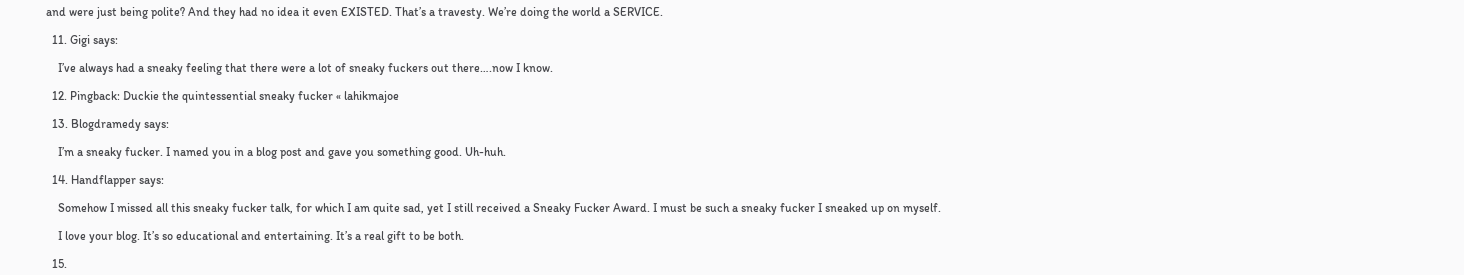and were just being polite? And they had no idea it even EXISTED. That’s a travesty. We’re doing the world a SERVICE.

  11. Gigi says:

    I’ve always had a sneaky feeling that there were a lot of sneaky fuckers out there….now I know.

  12. Pingback: Duckie the quintessential sneaky fucker « lahikmajoe

  13. Blogdramedy says:

    I’m a sneaky fucker. I named you in a blog post and gave you something good. Uh-huh.

  14. Handflapper says:

    Somehow I missed all this sneaky fucker talk, for which I am quite sad, yet I still received a Sneaky Fucker Award. I must be such a sneaky fucker I sneaked up on myself.

    I love your blog. It’s so educational and entertaining. It’s a real gift to be both.

  15.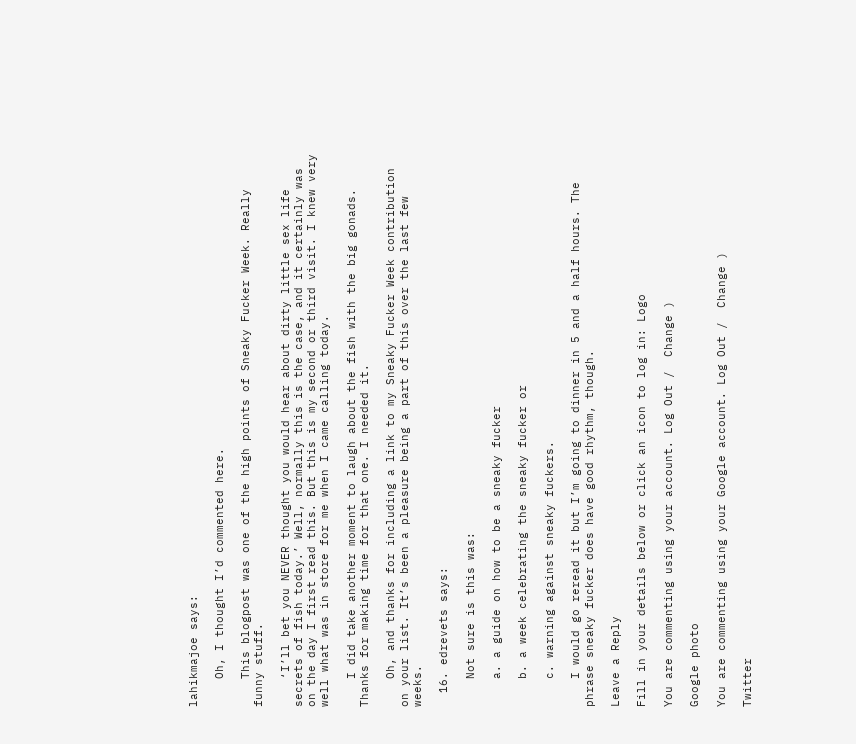lahikmajoe says:

    Oh, I thought I’d commented here.

    This blogpost was one of the high points of Sneaky Fucker Week. Really funny stuff.

    ‘I’ll bet you NEVER thought you would hear about dirty little sex life secrets of fish today.’ Well, normally this is the case, and it certainly was on the day I first read this. But this is my second or third visit. I knew very well what was in store for me when I came calling today.

    I did take another moment to laugh about the fish with the big gonads. Thanks for making time for that one. I needed it.

    Oh, and thanks for including a link to my Sneaky Fucker Week contribution on your list. It’s been a pleasure being a part of this over the last few weeks.

  16. edrevets says:

    Not sure is this was:

    a. a guide on how to be a sneaky fucker

    b. a week celebrating the sneaky fucker or

    c. warning against sneaky fuckers.

    I would go reread it but I’m going to dinner in 5 and a half hours. The phrase sneaky fucker does have good rhythm, though.

Leave a Reply

Fill in your details below or click an icon to log in: Logo

You are commenting using your account. Log Out /  Change )

Google photo

You are commenting using your Google account. Log Out /  Change )

Twitter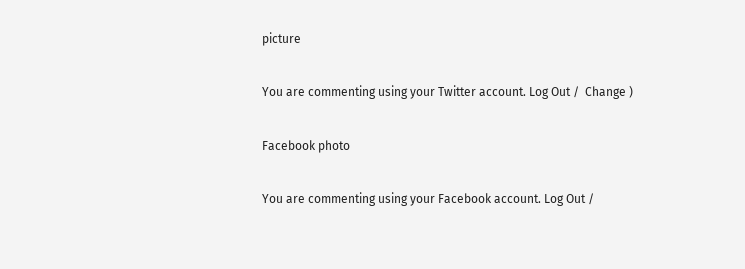picture

You are commenting using your Twitter account. Log Out /  Change )

Facebook photo

You are commenting using your Facebook account. Log Out /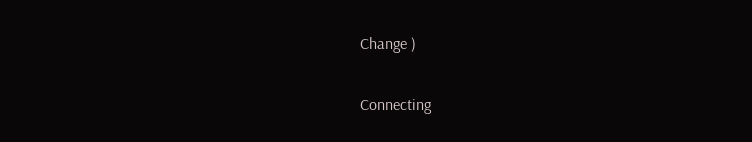Change )

Connecting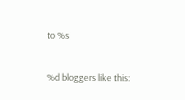to %s

%d bloggers like this: